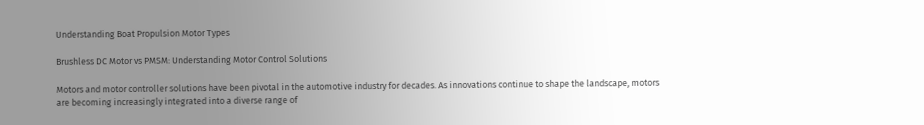Understanding Boat Propulsion Motor Types

Brushless DC Motor vs PMSM: Understanding Motor Control Solutions

Motors and motor controller solutions have been pivotal in the automotive industry for decades. As innovations continue to shape the landscape, motors are becoming increasingly integrated into a diverse range of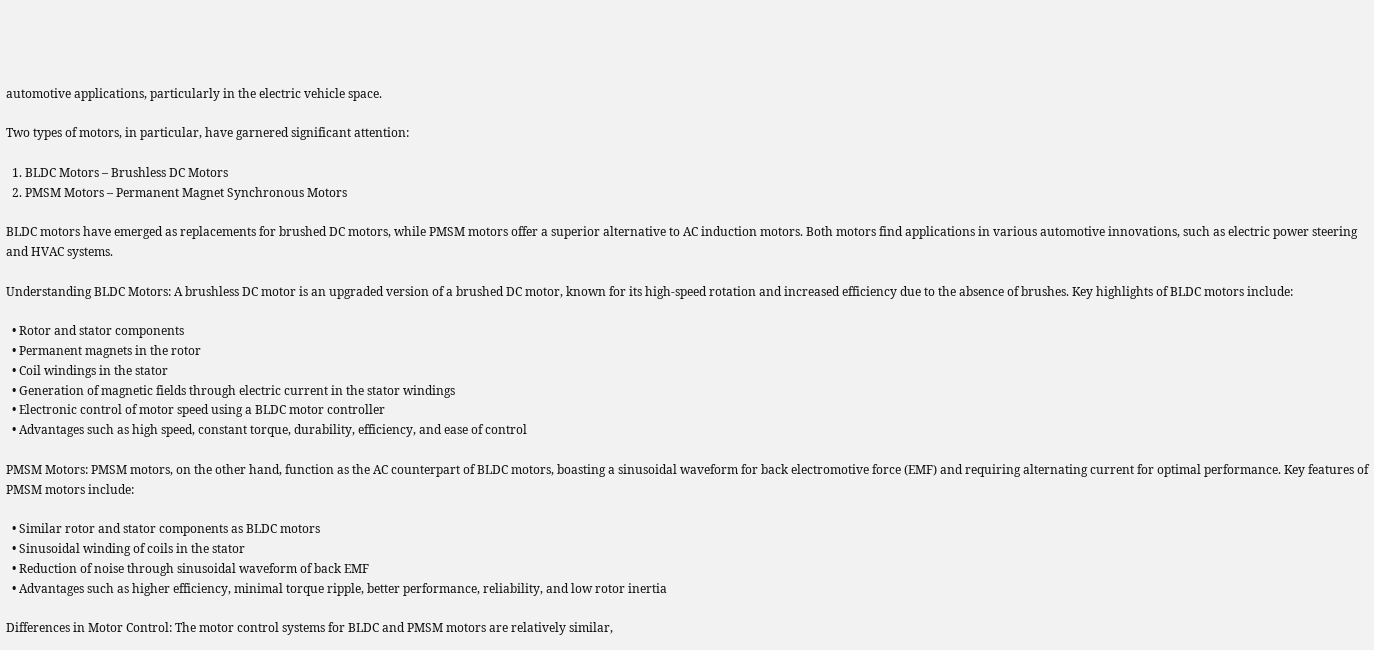automotive applications, particularly in the electric vehicle space.

Two types of motors, in particular, have garnered significant attention:

  1. BLDC Motors – Brushless DC Motors
  2. PMSM Motors – Permanent Magnet Synchronous Motors

BLDC motors have emerged as replacements for brushed DC motors, while PMSM motors offer a superior alternative to AC induction motors. Both motors find applications in various automotive innovations, such as electric power steering and HVAC systems.

Understanding BLDC Motors: A brushless DC motor is an upgraded version of a brushed DC motor, known for its high-speed rotation and increased efficiency due to the absence of brushes. Key highlights of BLDC motors include:

  • Rotor and stator components
  • Permanent magnets in the rotor
  • Coil windings in the stator
  • Generation of magnetic fields through electric current in the stator windings
  • Electronic control of motor speed using a BLDC motor controller
  • Advantages such as high speed, constant torque, durability, efficiency, and ease of control

PMSM Motors: PMSM motors, on the other hand, function as the AC counterpart of BLDC motors, boasting a sinusoidal waveform for back electromotive force (EMF) and requiring alternating current for optimal performance. Key features of PMSM motors include:

  • Similar rotor and stator components as BLDC motors
  • Sinusoidal winding of coils in the stator
  • Reduction of noise through sinusoidal waveform of back EMF
  • Advantages such as higher efficiency, minimal torque ripple, better performance, reliability, and low rotor inertia

Differences in Motor Control: The motor control systems for BLDC and PMSM motors are relatively similar,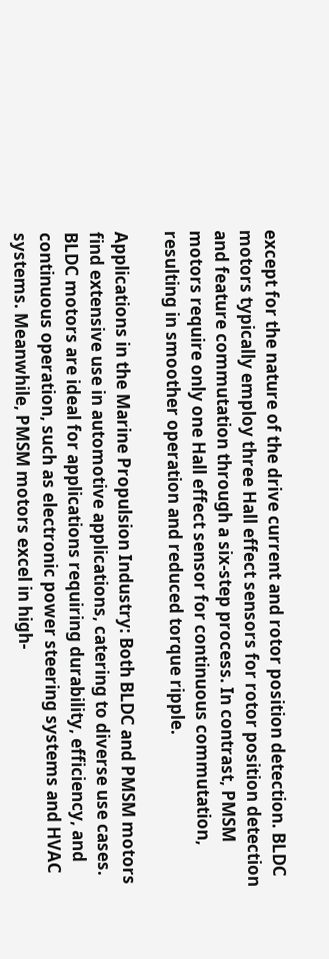except for the nature of the drive current and rotor position detection. BLDC motors typically employ three Hall effect sensors for rotor position detection and feature commutation through a six-step process. In contrast, PMSM motors require only one Hall effect sensor for continuous commutation, resulting in smoother operation and reduced torque ripple.

Applications in the Marine Propulsion Industry: Both BLDC and PMSM motors find extensive use in automotive applications, catering to diverse use cases. BLDC motors are ideal for applications requiring durability, efficiency, and continuous operation, such as electronic power steering systems and HVAC systems. Meanwhile, PMSM motors excel in high-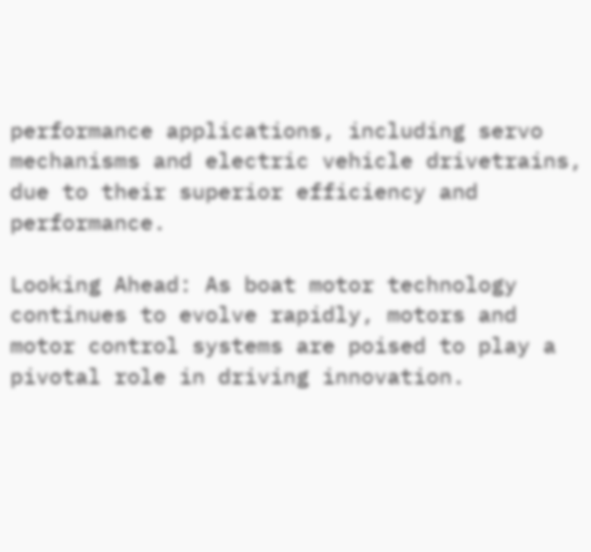performance applications, including servo mechanisms and electric vehicle drivetrains, due to their superior efficiency and performance.

Looking Ahead: As boat motor technology continues to evolve rapidly, motors and motor control systems are poised to play a pivotal role in driving innovation.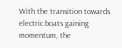With the transition towards electric boats gaining momentum, the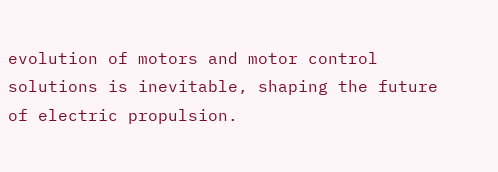evolution of motors and motor control solutions is inevitable, shaping the future of electric propulsion.